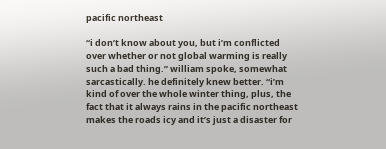pacific northeast

“i don’t know about you, but i’m conflicted over whether or not global warming is really such a bad thing.” william spoke, somewhat sarcastically. he definitely knew better. “i’m kind of over the whole winter thing, plus, the fact that it always rains in the pacific northeast makes the roads icy and it’s just a disaster for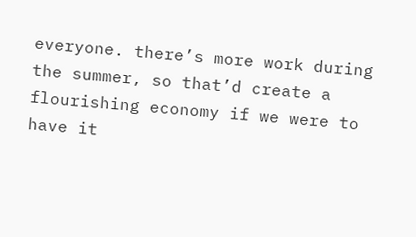everyone. there’s more work during the summer, so that’d create a flourishing economy if we were to have it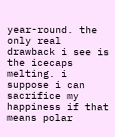year-round. the only real drawback i see is the icecaps melting. i suppose i can sacrifice my happiness if that means polar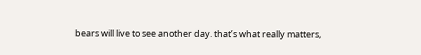bears will live to see another day. that’s what really matters,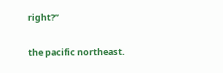right?”


the pacific northeast.